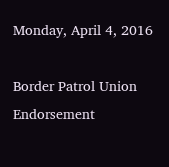Monday, April 4, 2016

Border Patrol Union Endorsement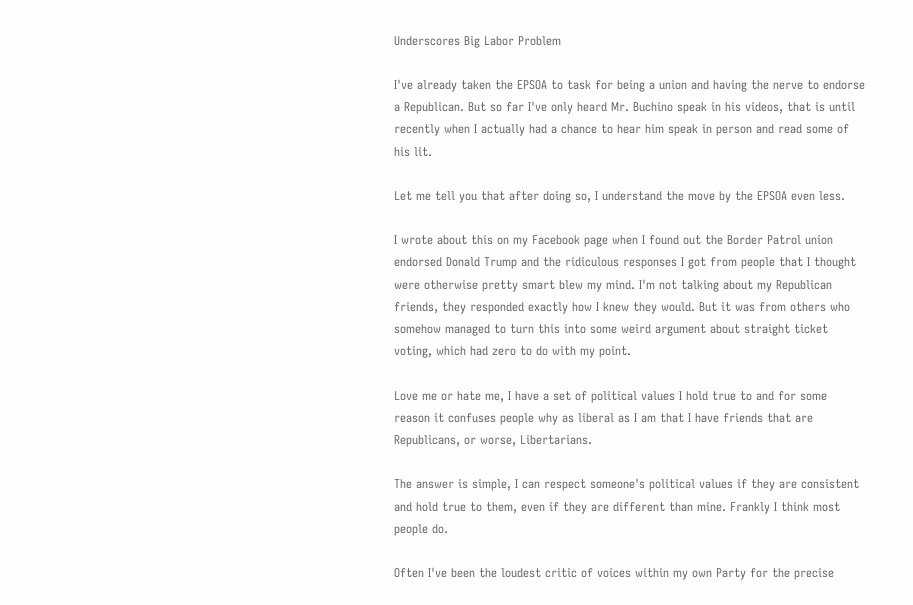Underscores Big Labor Problem

I've already taken the EPSOA to task for being a union and having the nerve to endorse a Republican. But so far I've only heard Mr. Buchino speak in his videos, that is until recently when I actually had a chance to hear him speak in person and read some of his lit.

Let me tell you that after doing so, I understand the move by the EPSOA even less.

I wrote about this on my Facebook page when I found out the Border Patrol union endorsed Donald Trump and the ridiculous responses I got from people that I thought were otherwise pretty smart blew my mind. I'm not talking about my Republican friends, they responded exactly how I knew they would. But it was from others who somehow managed to turn this into some weird argument about straight ticket voting, which had zero to do with my point.

Love me or hate me, I have a set of political values I hold true to and for some reason it confuses people why as liberal as I am that I have friends that are Republicans, or worse, Libertarians.

The answer is simple, I can respect someone's political values if they are consistent and hold true to them, even if they are different than mine. Frankly I think most people do.

Often I've been the loudest critic of voices within my own Party for the precise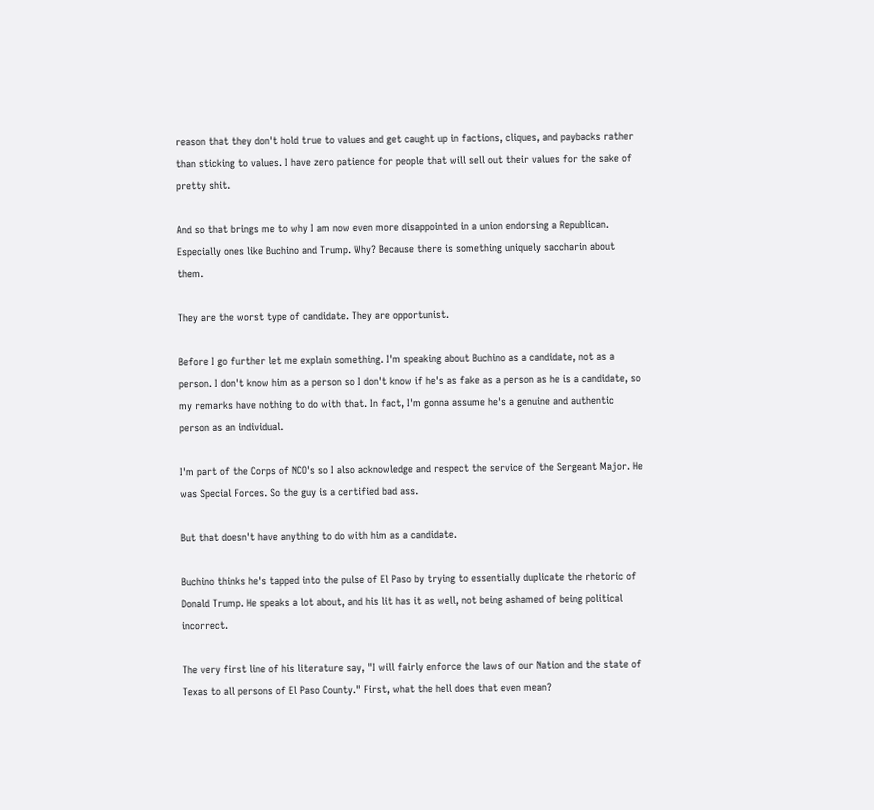reason that they don't hold true to values and get caught up in factions, cliques, and paybacks rather than sticking to values. I have zero patience for people that will sell out their values for the sake of pretty shit.

And so that brings me to why I am now even more disappointed in a union endorsing a Republican. Especially ones like Buchino and Trump. Why? Because there is something uniquely saccharin about them.

They are the worst type of candidate. They are opportunist.

Before I go further let me explain something. I'm speaking about Buchino as a candidate, not as a person. I don't know him as a person so I don't know if he's as fake as a person as he is a candidate, so my remarks have nothing to do with that. In fact, I'm gonna assume he's a genuine and authentic person as an individual.

I'm part of the Corps of NCO's so I also acknowledge and respect the service of the Sergeant Major. He was Special Forces. So the guy is a certified bad ass.

But that doesn't have anything to do with him as a candidate.

Buchino thinks he's tapped into the pulse of El Paso by trying to essentially duplicate the rhetoric of Donald Trump. He speaks a lot about, and his lit has it as well, not being ashamed of being political incorrect.

The very first line of his literature say, "I will fairly enforce the laws of our Nation and the state of Texas to all persons of El Paso County." First, what the hell does that even mean?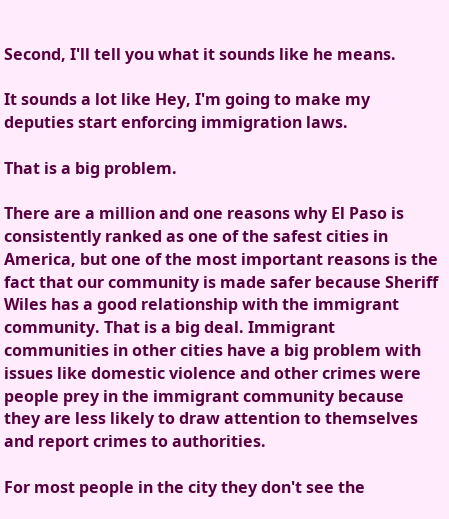Second, I'll tell you what it sounds like he means.

It sounds a lot like Hey, I'm going to make my deputies start enforcing immigration laws.

That is a big problem.

There are a million and one reasons why El Paso is consistently ranked as one of the safest cities in America, but one of the most important reasons is the fact that our community is made safer because Sheriff Wiles has a good relationship with the immigrant community. That is a big deal. Immigrant communities in other cities have a big problem with issues like domestic violence and other crimes were people prey in the immigrant community because they are less likely to draw attention to themselves and report crimes to authorities.

For most people in the city they don't see the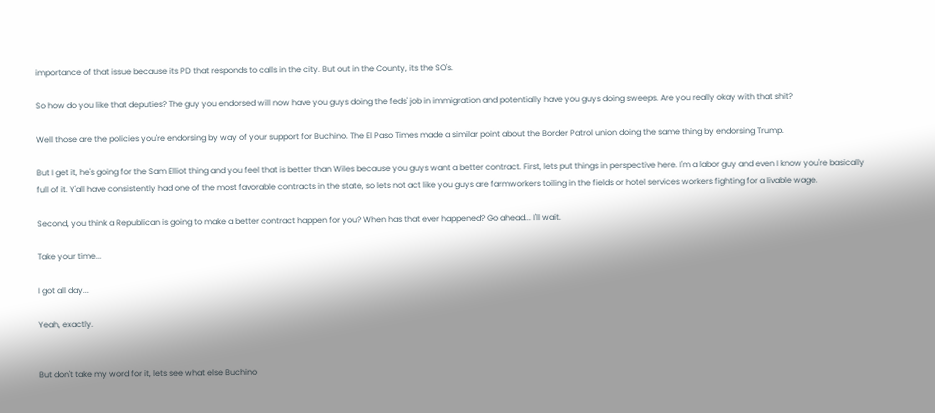importance of that issue because its PD that responds to calls in the city. But out in the County, its the SO's.

So how do you like that deputies? The guy you endorsed will now have you guys doing the feds' job in immigration and potentially have you guys doing sweeps. Are you really okay with that shit?

Well those are the policies you're endorsing by way of your support for Buchino. The El Paso Times made a similar point about the Border Patrol union doing the same thing by endorsing Trump.

But I get it, he's going for the Sam Elliot thing and you feel that is better than Wiles because you guys want a better contract. First, lets put things in perspective here. I'm a labor guy and even I know you're basically full of it. Y'all have consistently had one of the most favorable contracts in the state, so lets not act like you guys are farmworkers toiling in the fields or hotel services workers fighting for a livable wage.

Second, you think a Republican is going to make a better contract happen for you? When has that ever happened? Go ahead... I'll wait.

Take your time...

I got all day...

Yeah, exactly.


But don't take my word for it, lets see what else Buchino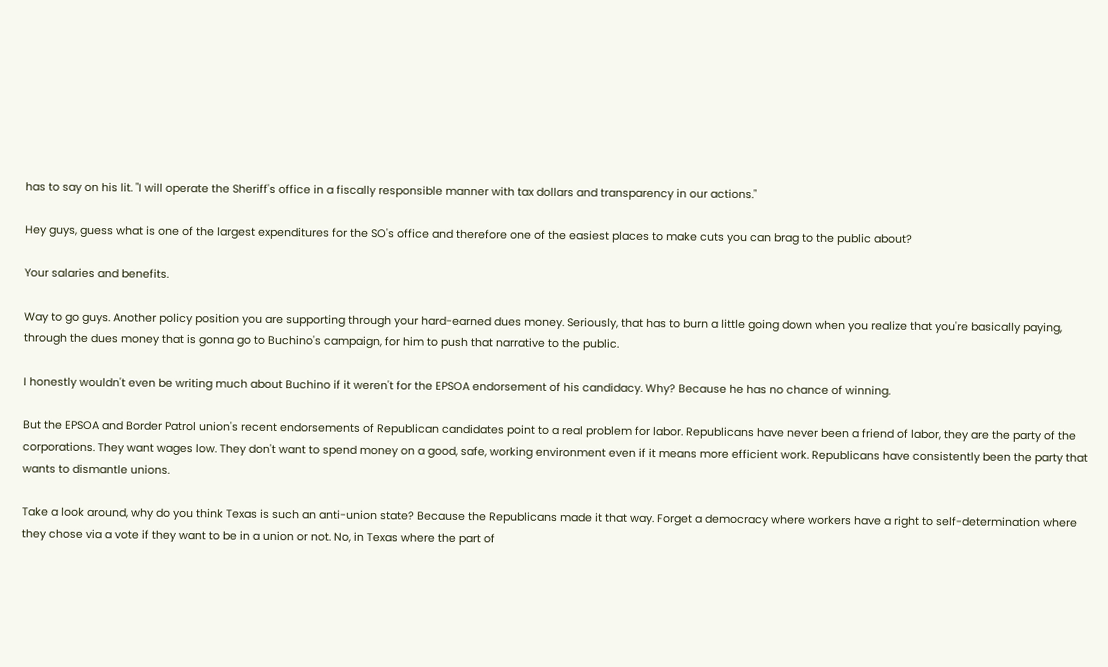has to say on his lit. "I will operate the Sheriff's office in a fiscally responsible manner with tax dollars and transparency in our actions."

Hey guys, guess what is one of the largest expenditures for the SO's office and therefore one of the easiest places to make cuts you can brag to the public about?

Your salaries and benefits.

Way to go guys. Another policy position you are supporting through your hard-earned dues money. Seriously, that has to burn a little going down when you realize that you're basically paying, through the dues money that is gonna go to Buchino's campaign, for him to push that narrative to the public.

I honestly wouldn't even be writing much about Buchino if it weren't for the EPSOA endorsement of his candidacy. Why? Because he has no chance of winning.

But the EPSOA and Border Patrol union's recent endorsements of Republican candidates point to a real problem for labor. Republicans have never been a friend of labor, they are the party of the corporations. They want wages low. They don't want to spend money on a good, safe, working environment even if it means more efficient work. Republicans have consistently been the party that wants to dismantle unions.

Take a look around, why do you think Texas is such an anti-union state? Because the Republicans made it that way. Forget a democracy where workers have a right to self-determination where they chose via a vote if they want to be in a union or not. No, in Texas where the part of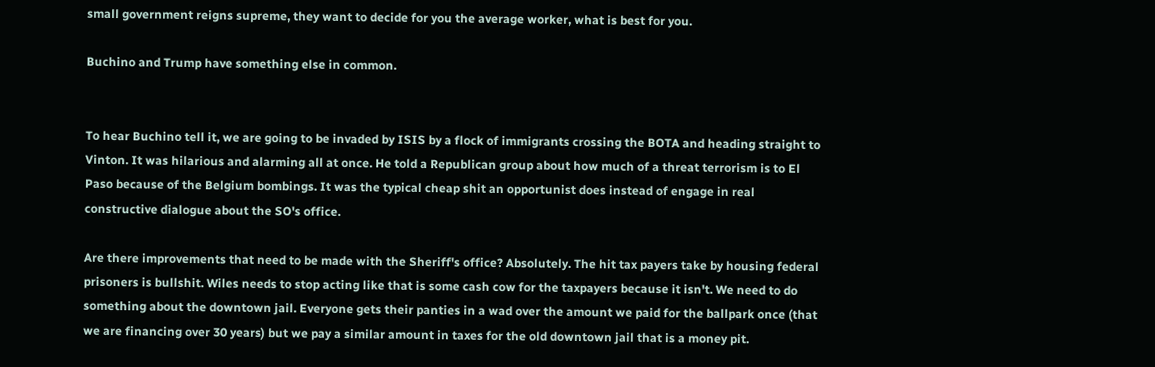small government reigns supreme, they want to decide for you the average worker, what is best for you.

Buchino and Trump have something else in common.


To hear Buchino tell it, we are going to be invaded by ISIS by a flock of immigrants crossing the BOTA and heading straight to Vinton. It was hilarious and alarming all at once. He told a Republican group about how much of a threat terrorism is to El Paso because of the Belgium bombings. It was the typical cheap shit an opportunist does instead of engage in real constructive dialogue about the SO's office.

Are there improvements that need to be made with the Sheriff's office? Absolutely. The hit tax payers take by housing federal prisoners is bullshit. Wiles needs to stop acting like that is some cash cow for the taxpayers because it isn't. We need to do something about the downtown jail. Everyone gets their panties in a wad over the amount we paid for the ballpark once (that we are financing over 30 years) but we pay a similar amount in taxes for the old downtown jail that is a money pit.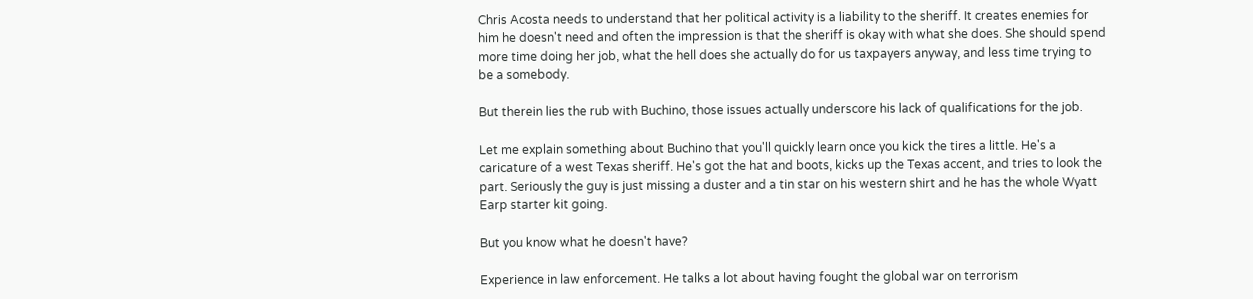Chris Acosta needs to understand that her political activity is a liability to the sheriff. It creates enemies for him he doesn't need and often the impression is that the sheriff is okay with what she does. She should spend more time doing her job, what the hell does she actually do for us taxpayers anyway, and less time trying to be a somebody.

But therein lies the rub with Buchino, those issues actually underscore his lack of qualifications for the job.

Let me explain something about Buchino that you'll quickly learn once you kick the tires a little. He's a caricature of a west Texas sheriff. He's got the hat and boots, kicks up the Texas accent, and tries to look the part. Seriously the guy is just missing a duster and a tin star on his western shirt and he has the whole Wyatt Earp starter kit going.

But you know what he doesn't have?

Experience in law enforcement. He talks a lot about having fought the global war on terrorism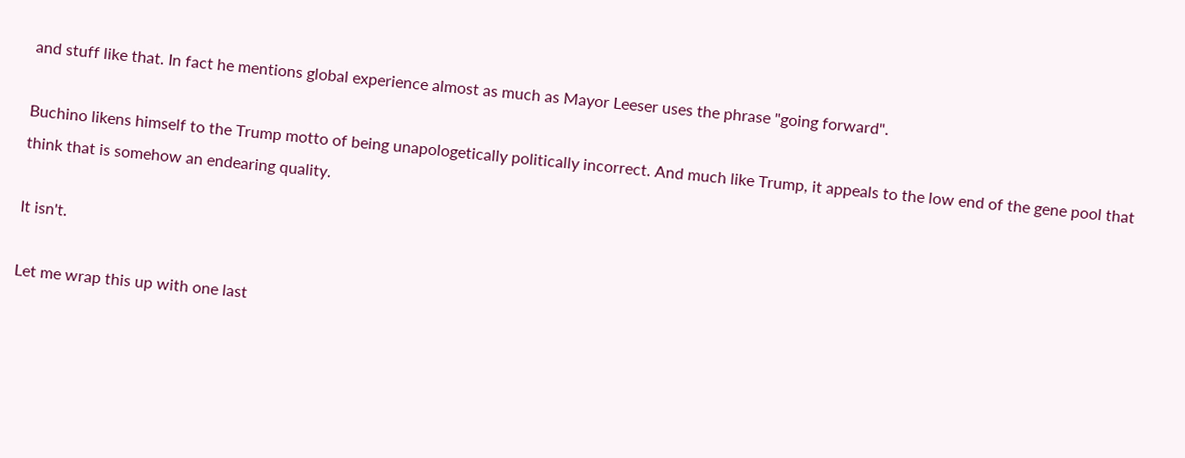and stuff like that. In fact he mentions global experience almost as much as Mayor Leeser uses the phrase "going forward".

Buchino likens himself to the Trump motto of being unapologetically politically incorrect. And much like Trump, it appeals to the low end of the gene pool that think that is somehow an endearing quality.

It isn't.

Let me wrap this up with one last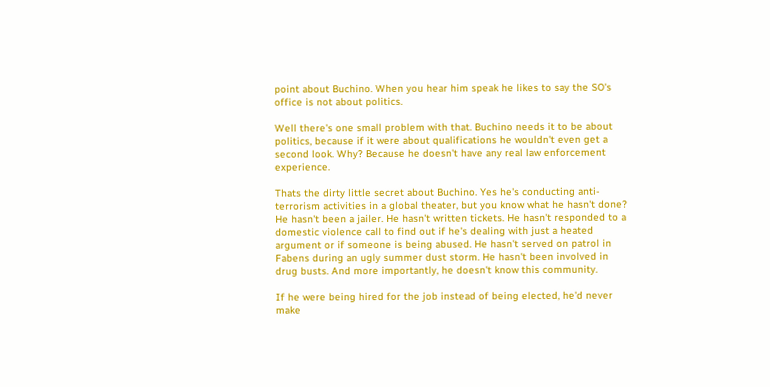point about Buchino. When you hear him speak he likes to say the SO's office is not about politics.

Well there's one small problem with that. Buchino needs it to be about politics, because if it were about qualifications he wouldn't even get a second look. Why? Because he doesn't have any real law enforcement experience.

Thats the dirty little secret about Buchino. Yes he's conducting anti-terrorism activities in a global theater, but you know what he hasn't done? He hasn't been a jailer. He hasn't written tickets. He hasn't responded to a domestic violence call to find out if he's dealing with just a heated argument or if someone is being abused. He hasn't served on patrol in Fabens during an ugly summer dust storm. He hasn't been involved in drug busts. And more importantly, he doesn't know this community.

If he were being hired for the job instead of being elected, he'd never make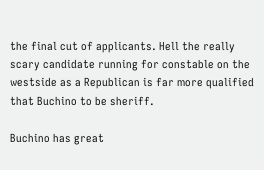the final cut of applicants. Hell the really scary candidate running for constable on the westside as a Republican is far more qualified that Buchino to be sheriff.

Buchino has great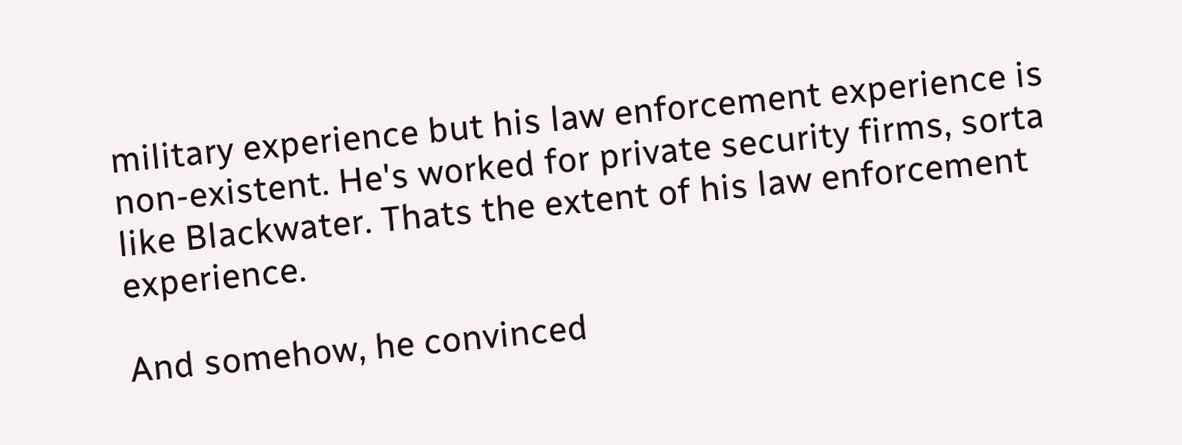military experience but his law enforcement experience is non-existent. He's worked for private security firms, sorta like Blackwater. Thats the extent of his law enforcement experience.

And somehow, he convinced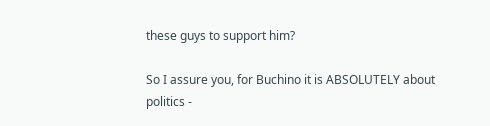these guys to support him?

So I assure you, for Buchino it is ABSOLUTELY about politics -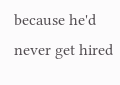because he'd never get hired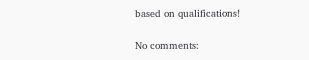based on qualifications!

No comments: